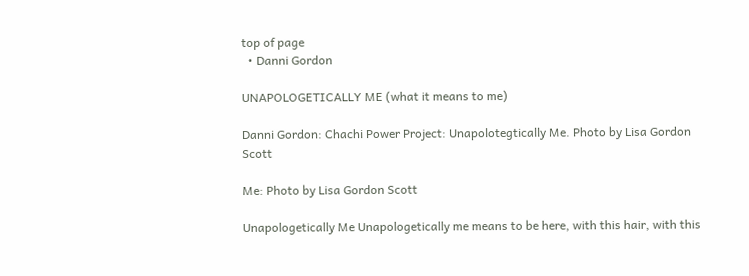top of page
  • Danni Gordon

UNAPOLOGETICALLY ME (what it means to me)

Danni Gordon: Chachi Power Project: Unapolotegtically Me. Photo by Lisa Gordon Scott

Me: Photo by Lisa Gordon Scott

Unapologetically Me Unapologetically me means to be here, with this hair, with this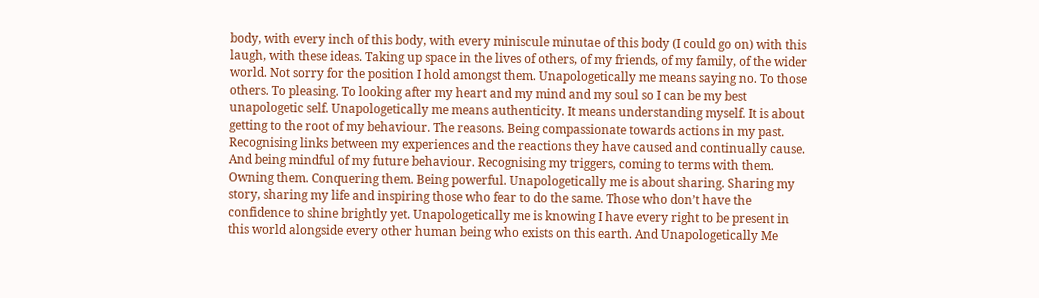body, with every inch of this body, with every miniscule minutae of this body (I could go on) with this laugh, with these ideas. Taking up space in the lives of others, of my friends, of my family, of the wider world. Not sorry for the position I hold amongst them. Unapologetically me means saying no. To those others. To pleasing. To looking after my heart and my mind and my soul so I can be my best unapologetic self. Unapologetically me means authenticity. It means understanding myself. It is about getting to the root of my behaviour. The reasons. Being compassionate towards actions in my past. Recognising links between my experiences and the reactions they have caused and continually cause. And being mindful of my future behaviour. Recognising my triggers, coming to terms with them. Owning them. Conquering them. Being powerful. Unapologetically me is about sharing. Sharing my story, sharing my life and inspiring those who fear to do the same. Those who don’t have the confidence to shine brightly yet. Unapologetically me is knowing I have every right to be present in this world alongside every other human being who exists on this earth. And Unapologetically Me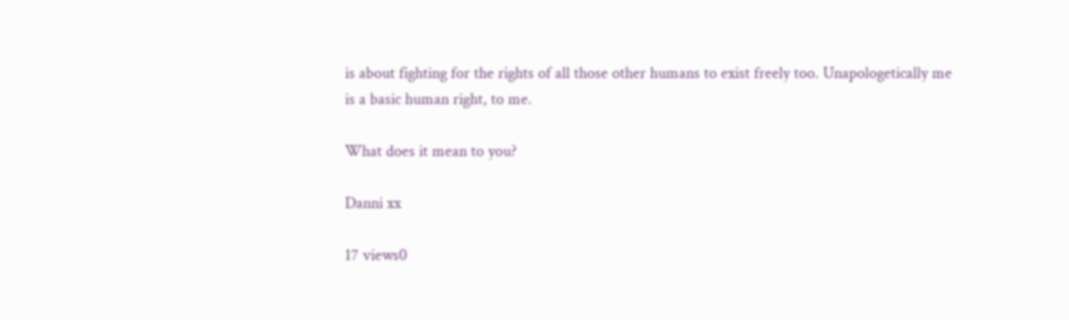is about fighting for the rights of all those other humans to exist freely too. Unapologetically me is a basic human right, to me.

What does it mean to you?

Danni xx

17 views0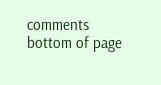comments
bottom of page